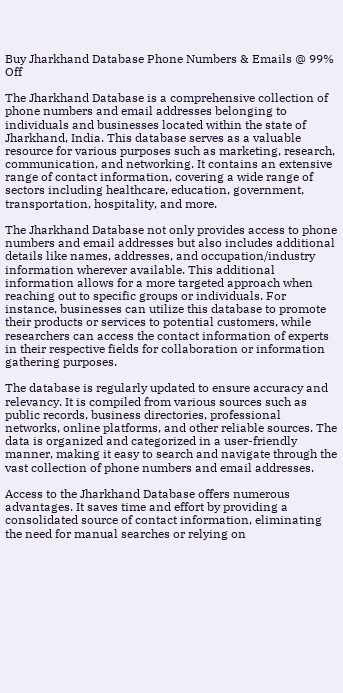Buy Jharkhand Database Phone Numbers & Emails @ 99% Off

The Jharkhand Database is a comprehensive collection of phone numbers and email addresses belonging to individuals and businesses located within the state of Jharkhand, India. This database serves as a valuable resource for various purposes such as marketing, research, communication, and networking. It contains an extensive range of contact information, covering a wide range of sectors including healthcare, education, government, transportation, hospitality, and more.

The Jharkhand Database not only provides access to phone numbers and email addresses but also includes additional details like names, addresses, and occupation/industry information wherever available. This additional information allows for a more targeted approach when reaching out to specific groups or individuals. For instance, businesses can utilize this database to promote their products or services to potential customers, while researchers can access the contact information of experts in their respective fields for collaboration or information gathering purposes.

The database is regularly updated to ensure accuracy and relevancy. It is compiled from various sources such as public records, business directories, professional networks, online platforms, and other reliable sources. The data is organized and categorized in a user-friendly manner, making it easy to search and navigate through the vast collection of phone numbers and email addresses.

Access to the Jharkhand Database offers numerous advantages. It saves time and effort by providing a consolidated source of contact information, eliminating the need for manual searches or relying on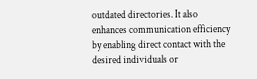outdated directories. It also enhances communication efficiency by enabling direct contact with the desired individuals or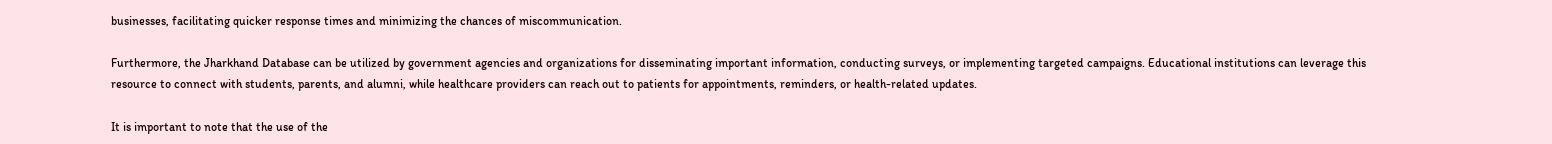businesses, facilitating quicker response times and minimizing the chances of miscommunication.

Furthermore, the Jharkhand Database can be utilized by government agencies and organizations for disseminating important information, conducting surveys, or implementing targeted campaigns. Educational institutions can leverage this resource to connect with students, parents, and alumni, while healthcare providers can reach out to patients for appointments, reminders, or health-related updates.

It is important to note that the use of the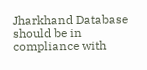Jharkhand Database should be in compliance with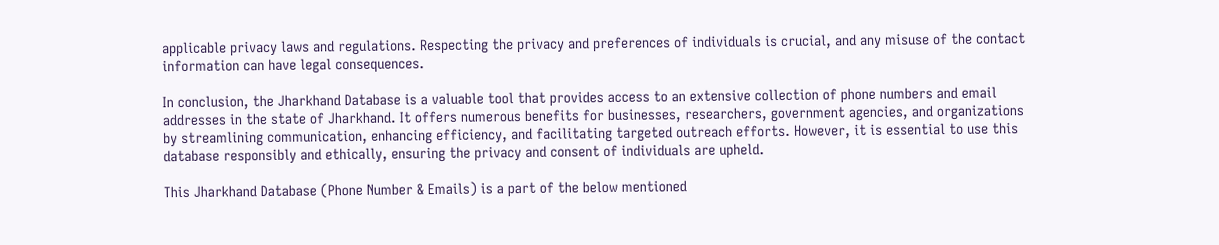applicable privacy laws and regulations. Respecting the privacy and preferences of individuals is crucial, and any misuse of the contact information can have legal consequences.

In conclusion, the Jharkhand Database is a valuable tool that provides access to an extensive collection of phone numbers and email addresses in the state of Jharkhand. It offers numerous benefits for businesses, researchers, government agencies, and organizations by streamlining communication, enhancing efficiency, and facilitating targeted outreach efforts. However, it is essential to use this database responsibly and ethically, ensuring the privacy and consent of individuals are upheld.

This Jharkhand Database (Phone Number & Emails) is a part of the below mentioned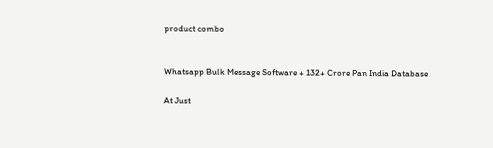product combo


Whatsapp Bulk Message Software + 132+ Crore Pan India Database

At Just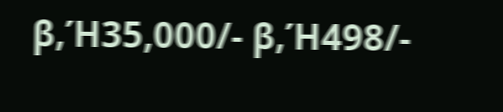β‚Ή35,000/- β‚Ή498/-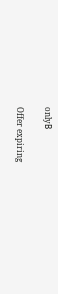onlyΒ

Offer expiring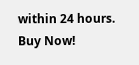within 24 hours. Buy Now!